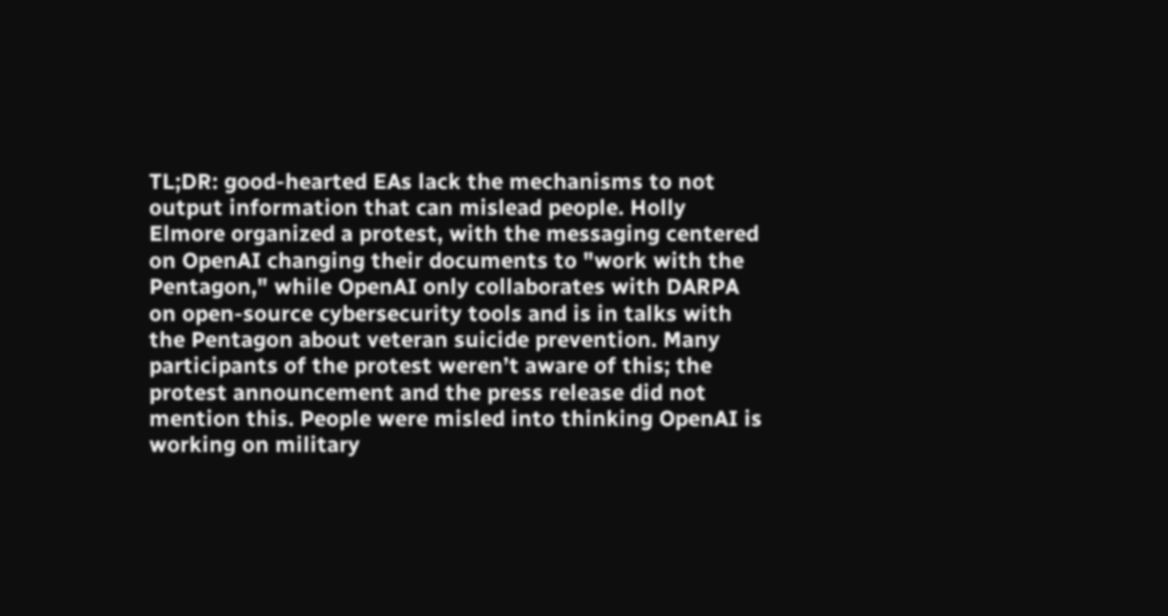TL;DR: good-hearted EAs lack the mechanisms to not output information that can mislead people. Holly Elmore organized a protest, with the messaging centered on OpenAI changing their documents to "work with the Pentagon," while OpenAI only collaborates with DARPA on open-source cybersecurity tools and is in talks with the Pentagon about veteran suicide prevention. Many participants of the protest weren’t aware of this; the protest announcement and the press release did not mention this. People were misled into thinking OpenAI is working on military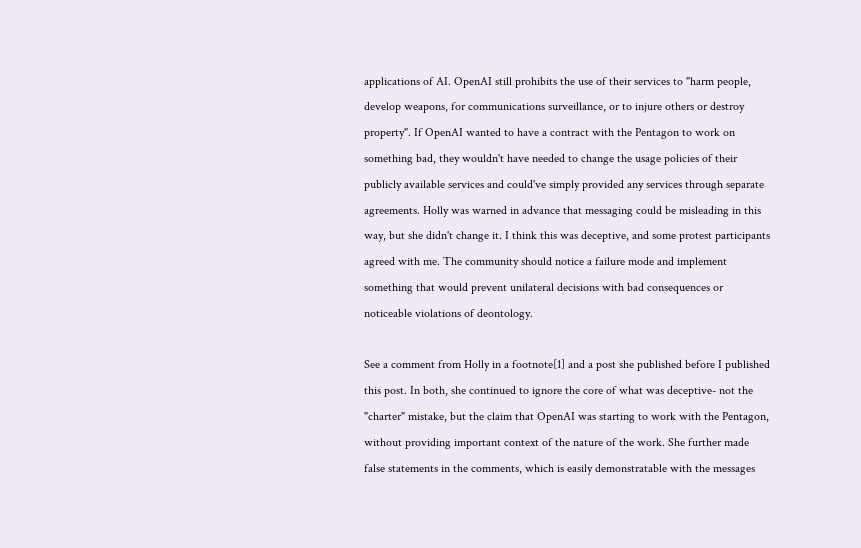applications of AI. OpenAI still prohibits the use of their services to "harm people, develop weapons, for communications surveillance, or to injure others or destroy property". If OpenAI wanted to have a contract with the Pentagon to work on something bad, they wouldn't have needed to change the usage policies of their publicly available services and could've simply provided any services through separate agreements. Holly was warned in advance that messaging could be misleading in this way, but she didn't change it. I think this was deceptive, and some protest participants agreed with me. The community should notice a failure mode and implement something that would prevent unilateral decisions with bad consequences or noticeable violations of deontology.

See a comment from Holly in a footnote[1] and a post she published before I published this post. In both, she continued to ignore the core of what was deceptive- not the "charter" mistake, but the claim that OpenAI was starting to work with the Pentagon, without providing important context of the nature of the work. She further made false statements in the comments, which is easily demonstratable with the messages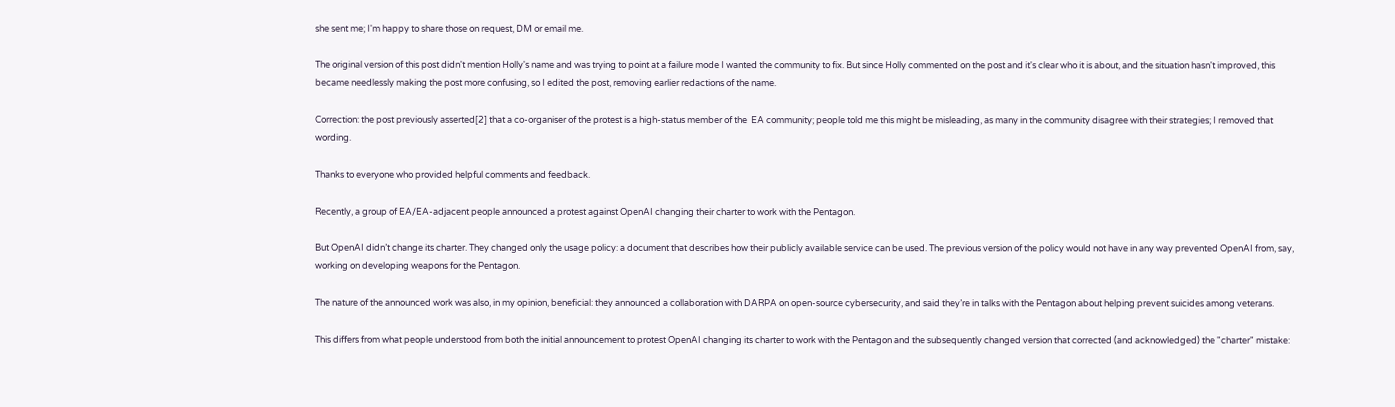she sent me; I'm happy to share those on request, DM or email me.

The original version of this post didn't mention Holly's name and was trying to point at a failure mode I wanted the community to fix. But since Holly commented on the post and it's clear who it is about, and the situation hasn't improved, this became needlessly making the post more confusing, so I edited the post, removing earlier redactions of the name.

Correction: the post previously asserted[2] that a co-organiser of the protest is a high-status member of the  EA community; people told me this might be misleading, as many in the community disagree with their strategies; I removed that wording.

Thanks to everyone who provided helpful comments and feedback.

Recently, a group of EA/EA-adjacent people announced a protest against OpenAI changing their charter to work with the Pentagon.

But OpenAI didn’t change its charter. They changed only the usage policy: a document that describes how their publicly available service can be used. The previous version of the policy would not have in any way prevented OpenAI from, say, working on developing weapons for the Pentagon.

The nature of the announced work was also, in my opinion, beneficial: they announced a collaboration with DARPA on open-source cybersecurity, and said they’re in talks with the Pentagon about helping prevent suicides among veterans.

This differs from what people understood from both the initial announcement to protest OpenAI changing its charter to work with the Pentagon and the subsequently changed version that corrected (and acknowledged) the "charter" mistake: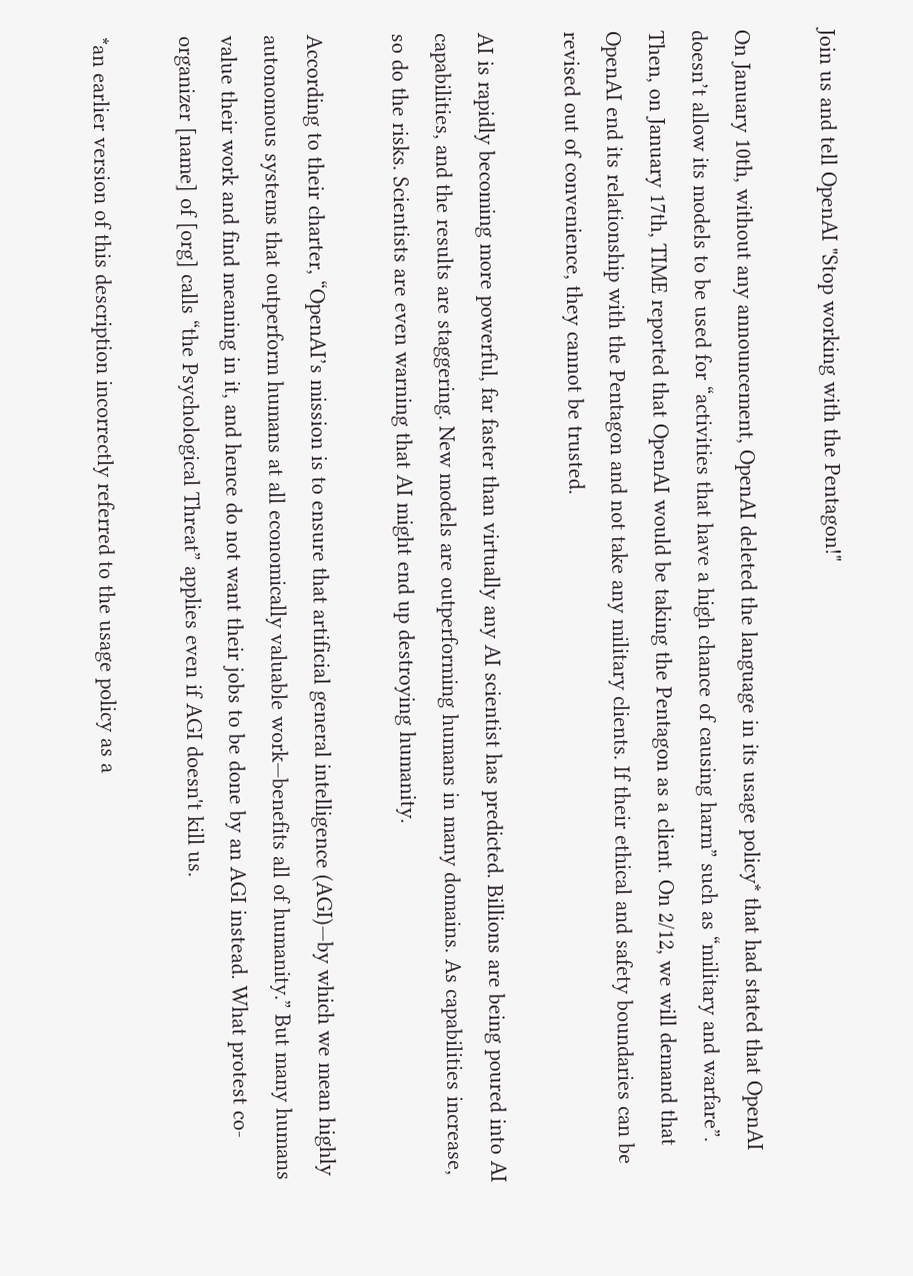Join us and tell OpenAI "Stop working with the Pentagon!"

On January 10th, without any announcement, OpenAI deleted the language in its usage policy* that had stated that OpenAI doesn’t allow its models to be used for “activities that have a high chance of causing harm” such as “military and warfare”. Then, on January 17th, TIME reported that OpenAI would be taking the Pentagon as a client. On 2/12, we will demand that OpenAI end its relationship with the Pentagon and not take any military clients. If their ethical and safety boundaries can be revised out of convenience, they cannot be trusted.

AI is rapidly becoming more powerful, far faster than virtually any AI scientist has predicted. Billions are being poured into AI capabilities, and the results are staggering. New models are outperforming humans in many domains. As capabilities increase, so do the risks. Scientists are even warning that AI might end up destroying humanity.

According to their charter, “OpenAI’s mission is to ensure that artificial general intelligence (AGI)—by which we mean highly autonomous systems that outperform humans at all economically valuable work—benefits all of humanity.” But many humans value their work and find meaning in it, and hence do not want their jobs to be done by an AGI instead. What protest co-organizer [name] of [org] calls “the Psychological Threat” applies even if AGI doesn't kill us.

*an earlier version of this description incorrectly referred to the usage policy as a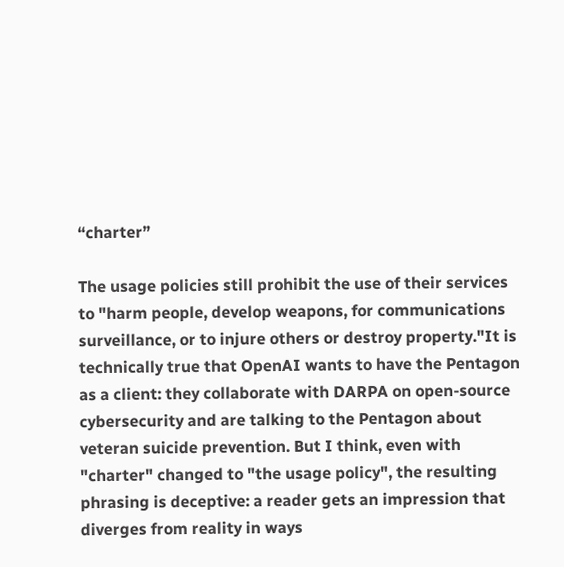“charter”

The usage policies still prohibit the use of their services to "harm people, develop weapons, for communications surveillance, or to injure others or destroy property."It is technically true that OpenAI wants to have the Pentagon as a client: they collaborate with DARPA on open-source cybersecurity and are talking to the Pentagon about veteran suicide prevention. But I think, even with "charter" changed to "the usage policy", the resulting phrasing is deceptive: a reader gets an impression that diverges from reality in ways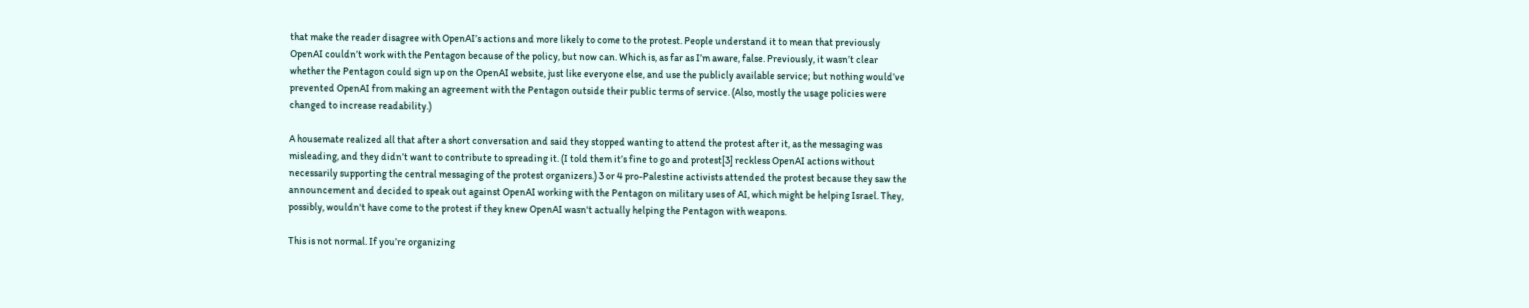that make the reader disagree with OpenAI’s actions and more likely to come to the protest. People understand it to mean that previously OpenAI couldn’t work with the Pentagon because of the policy, but now can. Which is, as far as I’m aware, false. Previously, it wasn’t clear whether the Pentagon could sign up on the OpenAI website, just like everyone else, and use the publicly available service; but nothing would’ve prevented OpenAI from making an agreement with the Pentagon outside their public terms of service. (Also, mostly the usage policies were changed to increase readability.)

A housemate realized all that after a short conversation and said they stopped wanting to attend the protest after it, as the messaging was misleading, and they didn’t want to contribute to spreading it. (I told them it’s fine to go and protest[3] reckless OpenAI actions without necessarily supporting the central messaging of the protest organizers.) 3 or 4 pro-Palestine activists attended the protest because they saw the announcement and decided to speak out against OpenAI working with the Pentagon on military uses of AI, which might be helping Israel. They, possibly, wouldn't have come to the protest if they knew OpenAI wasn't actually helping the Pentagon with weapons.

This is not normal. If you’re organizing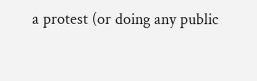a protest (or doing any public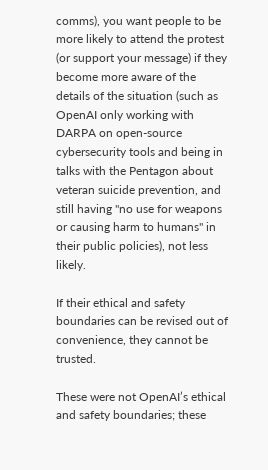comms), you want people to be more likely to attend the protest (or support your message) if they become more aware of the details of the situation (such as OpenAI only working with DARPA on open-source cybersecurity tools and being in talks with the Pentagon about veteran suicide prevention, and still having "no use for weapons or causing harm to humans" in their public policies), not less likely.

If their ethical and safety boundaries can be revised out of convenience, they cannot be trusted.

These were not OpenAI’s ethical and safety boundaries; these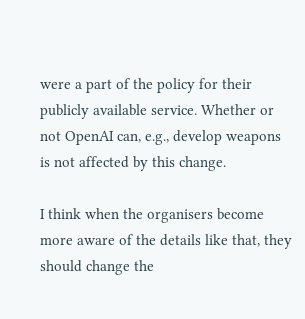were a part of the policy for their publicly available service. Whether or not OpenAI can, e.g., develop weapons is not affected by this change.

I think when the organisers become more aware of the details like that, they should change the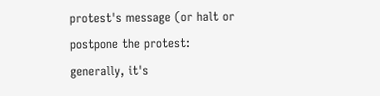protest's message (or halt or postpone the protest: generally, it's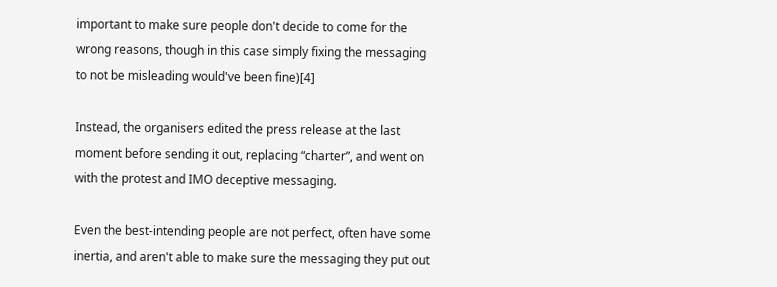important to make sure people don't decide to come for the wrong reasons, though in this case simply fixing the messaging to not be misleading would've been fine)[4]

Instead, the organisers edited the press release at the last moment before sending it out, replacing “charter”, and went on with the protest and IMO deceptive messaging.

Even the best-intending people are not perfect, often have some inertia, and aren't able to make sure the messaging they put out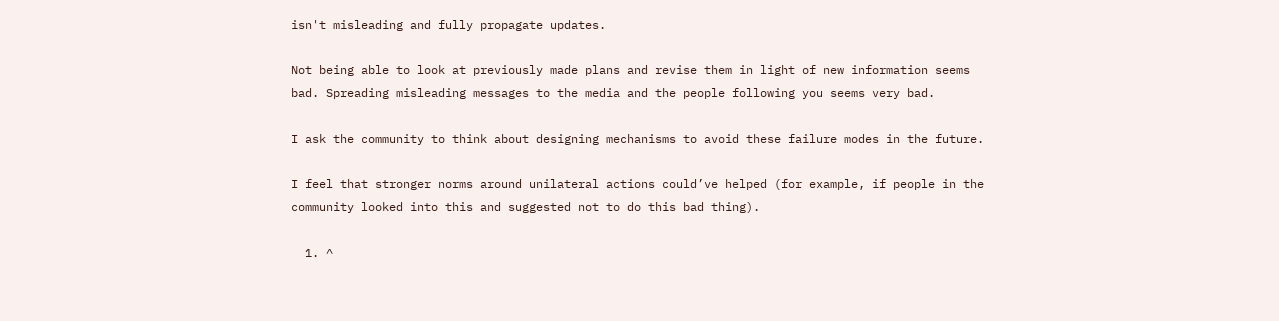isn't misleading and fully propagate updates.

Not being able to look at previously made plans and revise them in light of new information seems bad. Spreading misleading messages to the media and the people following you seems very bad.

I ask the community to think about designing mechanisms to avoid these failure modes in the future.

I feel that stronger norms around unilateral actions could’ve helped (for example, if people in the community looked into this and suggested not to do this bad thing).

  1. ^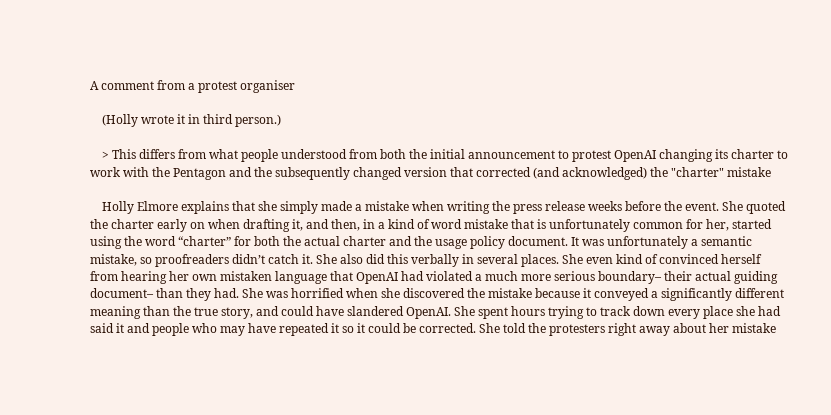A comment from a protest organiser

    (Holly wrote it in third person.)

    > This differs from what people understood from both the initial announcement to protest OpenAI changing its charter to work with the Pentagon and the subsequently changed version that corrected (and acknowledged) the "charter" mistake

    Holly Elmore explains that she simply made a mistake when writing the press release weeks before the event. She quoted the charter early on when drafting it, and then, in a kind of word mistake that is unfortunately common for her, started using the word “charter” for both the actual charter and the usage policy document. It was unfortunately a semantic mistake, so proofreaders didn’t catch it. She also did this verbally in several places. She even kind of convinced herself from hearing her own mistaken language that OpenAI had violated a much more serious boundary– their actual guiding document– than they had. She was horrified when she discovered the mistake because it conveyed a significantly different meaning than the true story, and could have slandered OpenAI. She spent hours trying to track down every place she had said it and people who may have repeated it so it could be corrected. She told the protesters right away about her mistake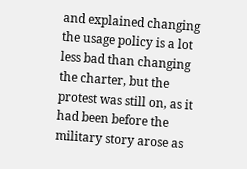and explained changing the usage policy is a lot less bad than changing the charter, but the protest was still on, as it had been before the military story arose as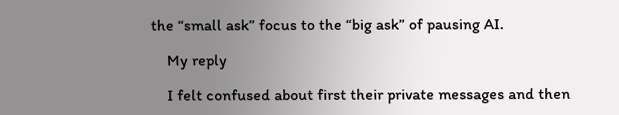the “small ask” focus to the “big ask” of pausing AI.

    My reply

    I felt confused about first their private messages and then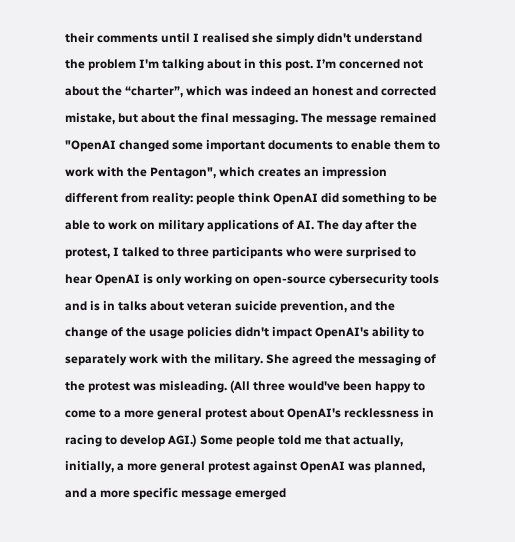their comments until I realised she simply didn't understand the problem I'm talking about in this post. I’m concerned not about the “charter”, which was indeed an honest and corrected mistake, but about the final messaging. The message remained "OpenAI changed some important documents to enable them to work with the Pentagon", which creates an impression different from reality: people think OpenAI did something to be able to work on military applications of AI. The day after the protest, I talked to three participants who were surprised to hear OpenAI is only working on open-source cybersecurity tools and is in talks about veteran suicide prevention, and the change of the usage policies didn't impact OpenAI's ability to separately work with the military. She agreed the messaging of the protest was misleading. (All three would've been happy to come to a more general protest about OpenAI's recklessness in racing to develop AGI.) Some people told me that actually, initially, a more general protest against OpenAI was planned, and a more specific message emerged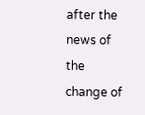after the news of the change of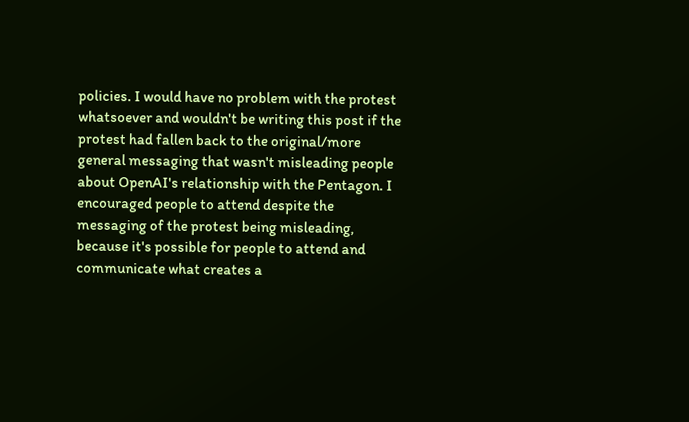policies. I would have no problem with the protest whatsoever and wouldn't be writing this post if the protest had fallen back to the original/more general messaging that wasn't misleading people about OpenAI's relationship with the Pentagon. I encouraged people to attend despite the messaging of the protest being misleading, because it's possible for people to attend and communicate what creates a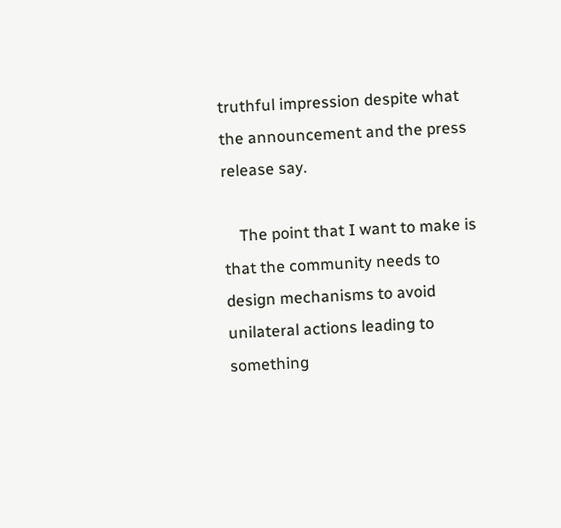truthful impression despite what the announcement and the press release say.

    The point that I want to make is that the community needs to design mechanisms to avoid unilateral actions leading to something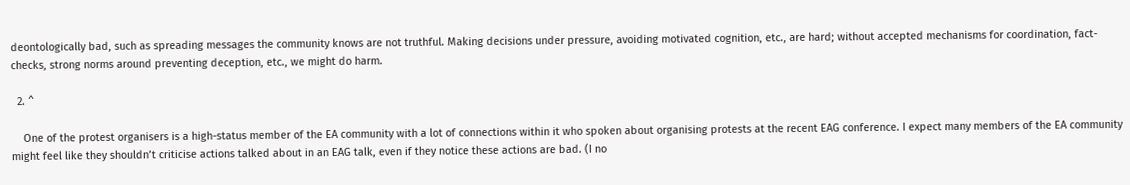deontologically bad, such as spreading messages the community knows are not truthful. Making decisions under pressure, avoiding motivated cognition, etc., are hard; without accepted mechanisms for coordination, fact-checks, strong norms around preventing deception, etc., we might do harm.

  2. ^

    One of the protest organisers is a high-status member of the EA community with a lot of connections within it who spoken about organising protests at the recent EAG conference. I expect many members of the EA community might feel like they shouldn’t criticise actions talked about in an EAG talk, even if they notice these actions are bad. (I no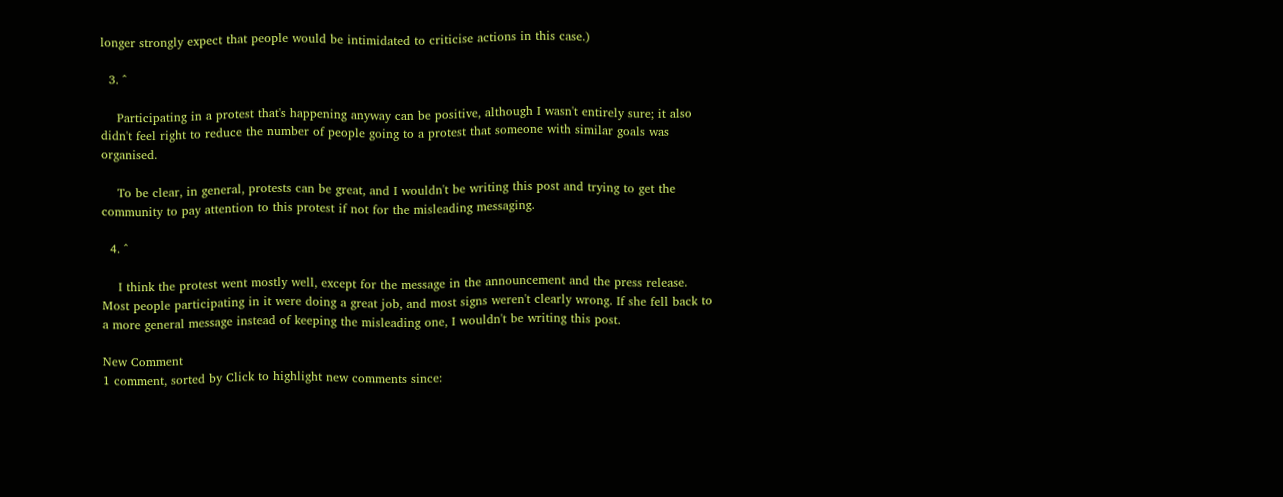longer strongly expect that people would be intimidated to criticise actions in this case.)

  3. ^

    Participating in a protest that's happening anyway can be positive, although I wasn't entirely sure; it also didn't feel right to reduce the number of people going to a protest that someone with similar goals was organised.

    To be clear, in general, protests can be great, and I wouldn't be writing this post and trying to get the community to pay attention to this protest if not for the misleading messaging.

  4. ^

    I think the protest went mostly well, except for the message in the announcement and the press release. Most people participating in it were doing a great job, and most signs weren't clearly wrong. If she fell back to a more general message instead of keeping the misleading one, I wouldn't be writing this post.

New Comment
1 comment, sorted by Click to highlight new comments since: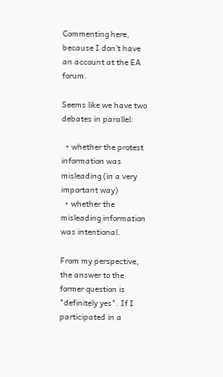Commenting here, because I don't have an account at the EA forum.

Seems like we have two debates in parallel:

  • whether the protest information was misleading (in a very important way)
  • whether the misleading information was intentional.

From my perspective, the answer to the former question is "definitely yes". If I participated in a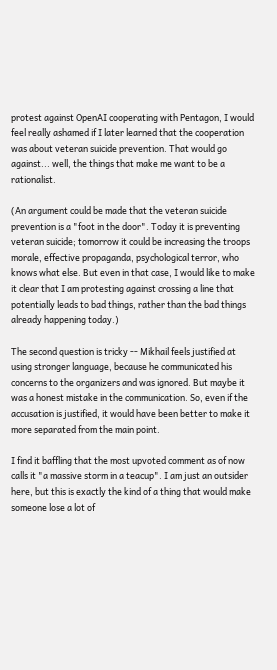protest against OpenAI cooperating with Pentagon, I would feel really ashamed if I later learned that the cooperation was about veteran suicide prevention. That would go against... well, the things that make me want to be a rationalist.

(An argument could be made that the veteran suicide prevention is a "foot in the door". Today it is preventing veteran suicide; tomorrow it could be increasing the troops morale, effective propaganda, psychological terror, who knows what else. But even in that case, I would like to make it clear that I am protesting against crossing a line that potentially leads to bad things, rather than the bad things already happening today.)

The second question is tricky -- Mikhail feels justified at using stronger language, because he communicated his concerns to the organizers and was ignored. But maybe it was a honest mistake in the communication. So, even if the accusation is justified, it would have been better to make it more separated from the main point.

I find it baffling that the most upvoted comment as of now calls it "a massive storm in a teacup". I am just an outsider here, but this is exactly the kind of a thing that would make someone lose a lot of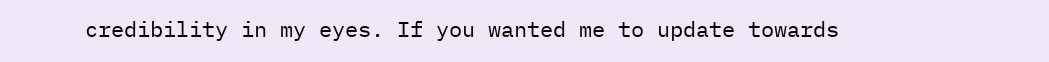credibility in my eyes. If you wanted me to update towards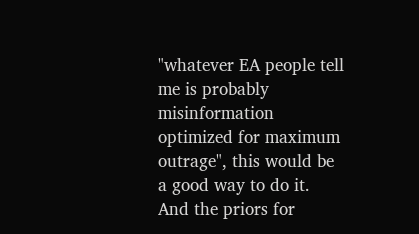"whatever EA people tell me is probably misinformation optimized for maximum outrage", this would be a good way to do it. And the priors for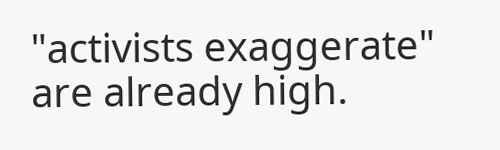"activists exaggerate" are already high.